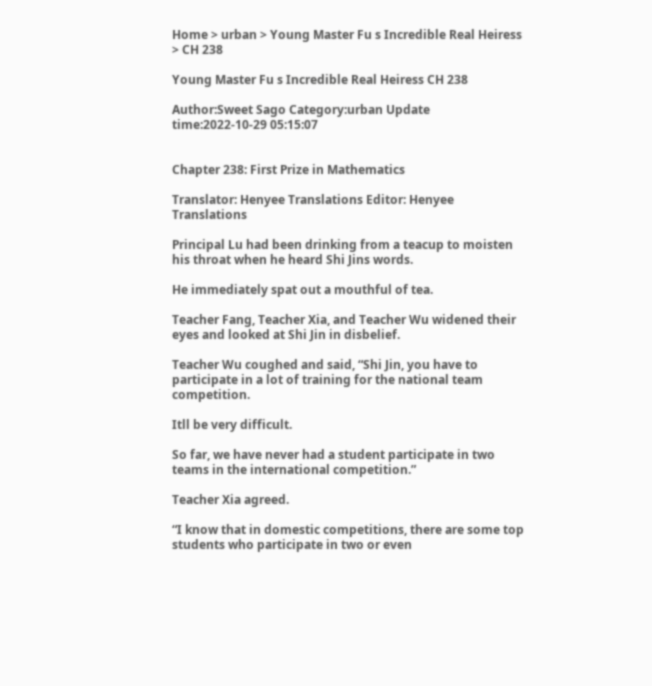Home > urban > Young Master Fu s Incredible Real Heiress > CH 238

Young Master Fu s Incredible Real Heiress CH 238

Author:Sweet Sago Category:urban Update time:2022-10-29 05:15:07


Chapter 238: First Prize in Mathematics

Translator: Henyee Translations Editor: Henyee Translations

Principal Lu had been drinking from a teacup to moisten his throat when he heard Shi Jins words.

He immediately spat out a mouthful of tea.

Teacher Fang, Teacher Xia, and Teacher Wu widened their eyes and looked at Shi Jin in disbelief.

Teacher Wu coughed and said, “Shi Jin, you have to participate in a lot of training for the national team competition.

Itll be very difficult.

So far, we have never had a student participate in two teams in the international competition.”

Teacher Xia agreed.

“I know that in domestic competitions, there are some top students who participate in two or even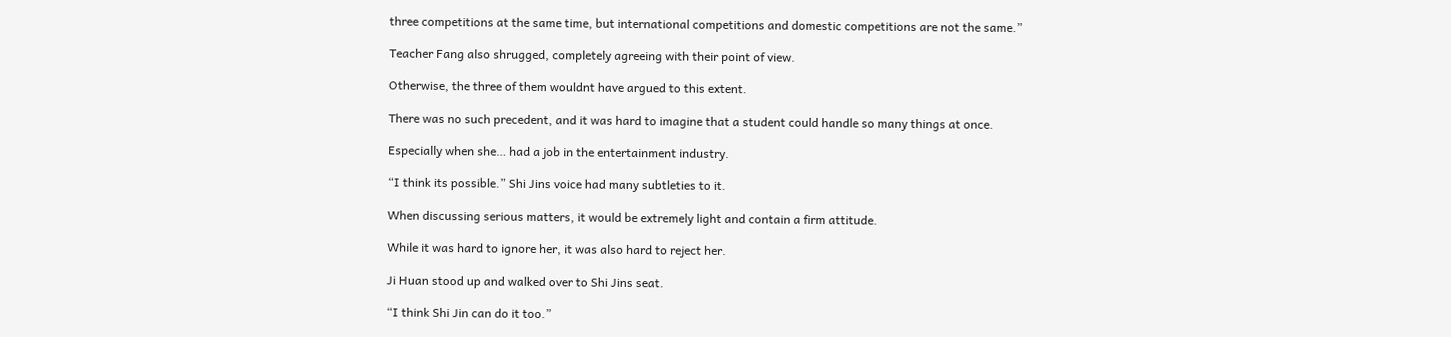three competitions at the same time, but international competitions and domestic competitions are not the same.”

Teacher Fang also shrugged, completely agreeing with their point of view.

Otherwise, the three of them wouldnt have argued to this extent.

There was no such precedent, and it was hard to imagine that a student could handle so many things at once.

Especially when she… had a job in the entertainment industry.

“I think its possible.” Shi Jins voice had many subtleties to it.

When discussing serious matters, it would be extremely light and contain a firm attitude.

While it was hard to ignore her, it was also hard to reject her.

Ji Huan stood up and walked over to Shi Jins seat.

“I think Shi Jin can do it too.”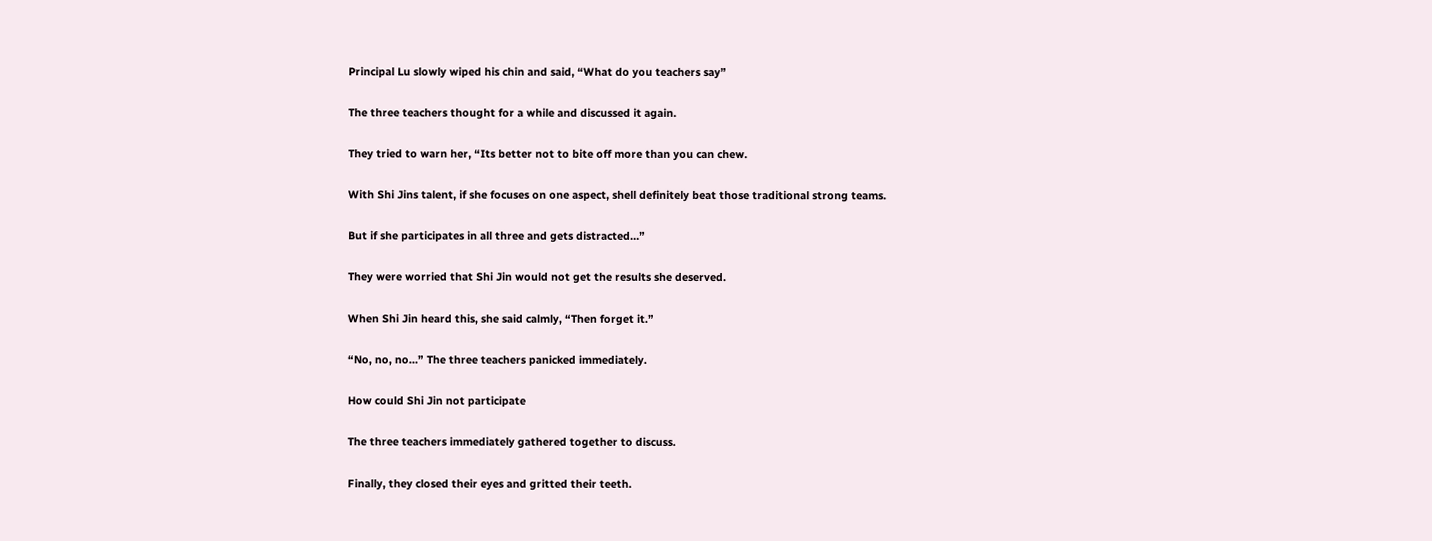Principal Lu slowly wiped his chin and said, “What do you teachers say”

The three teachers thought for a while and discussed it again.

They tried to warn her, “Its better not to bite off more than you can chew.

With Shi Jins talent, if she focuses on one aspect, shell definitely beat those traditional strong teams.

But if she participates in all three and gets distracted…”

They were worried that Shi Jin would not get the results she deserved.

When Shi Jin heard this, she said calmly, “Then forget it.”

“No, no, no…” The three teachers panicked immediately.

How could Shi Jin not participate

The three teachers immediately gathered together to discuss.

Finally, they closed their eyes and gritted their teeth.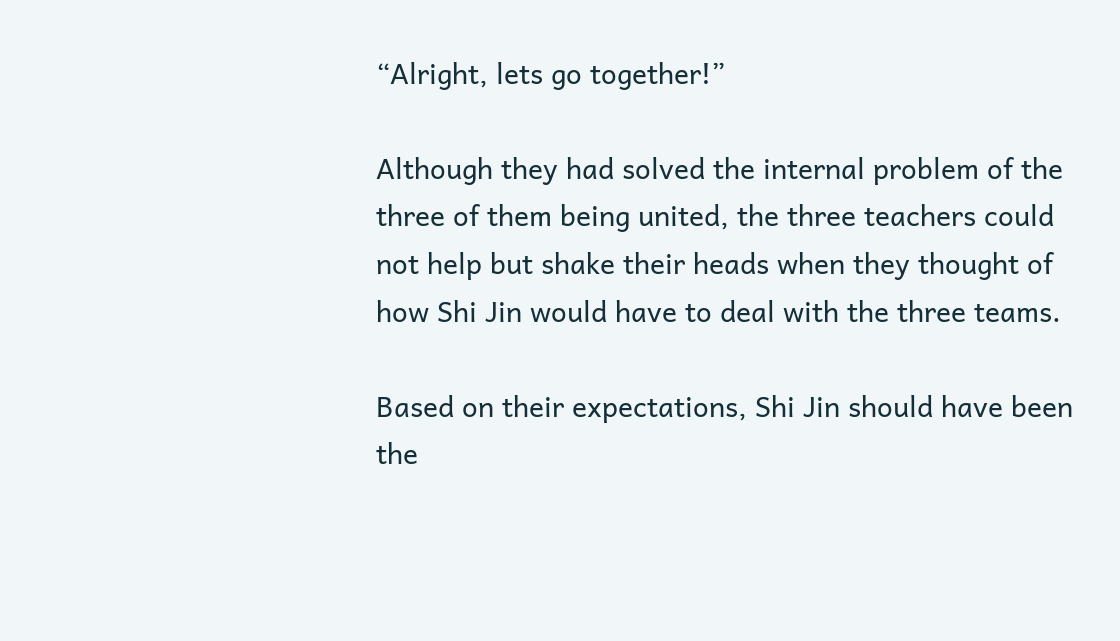“Alright, lets go together!”

Although they had solved the internal problem of the three of them being united, the three teachers could not help but shake their heads when they thought of how Shi Jin would have to deal with the three teams.

Based on their expectations, Shi Jin should have been the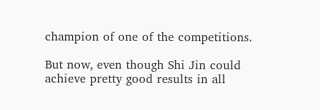champion of one of the competitions.

But now, even though Shi Jin could achieve pretty good results in all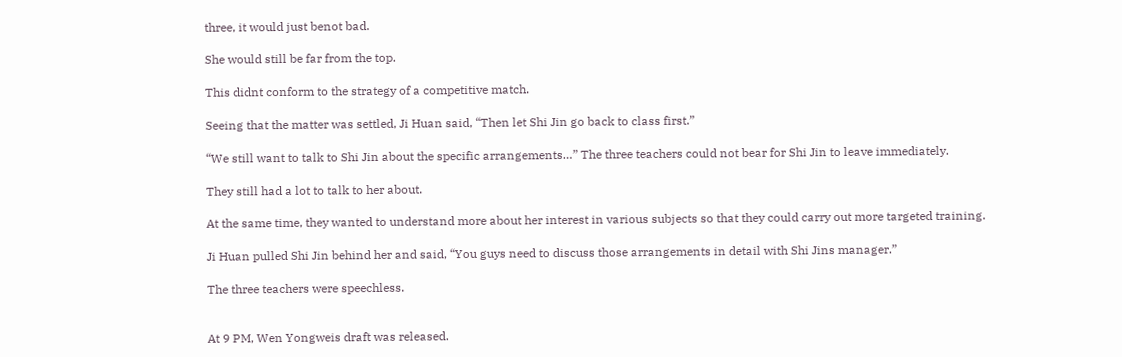three, it would just benot bad.

She would still be far from the top.

This didnt conform to the strategy of a competitive match.

Seeing that the matter was settled, Ji Huan said, “Then let Shi Jin go back to class first.”

“We still want to talk to Shi Jin about the specific arrangements…” The three teachers could not bear for Shi Jin to leave immediately.

They still had a lot to talk to her about.

At the same time, they wanted to understand more about her interest in various subjects so that they could carry out more targeted training.

Ji Huan pulled Shi Jin behind her and said, “You guys need to discuss those arrangements in detail with Shi Jins manager.”

The three teachers were speechless.


At 9 PM, Wen Yongweis draft was released.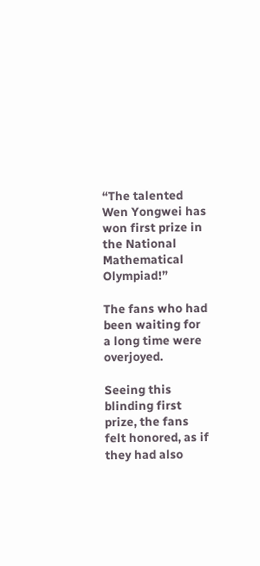“The talented Wen Yongwei has won first prize in the National Mathematical Olympiad!”

The fans who had been waiting for a long time were overjoyed.

Seeing this blinding first prize, the fans felt honored, as if they had also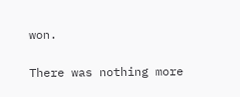won.

There was nothing more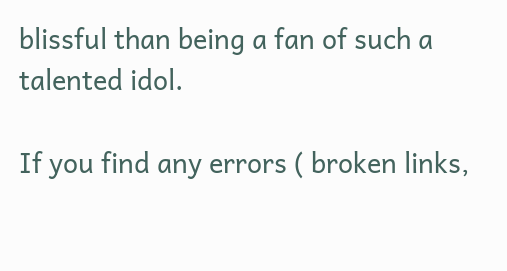blissful than being a fan of such a talented idol.

If you find any errors ( broken links,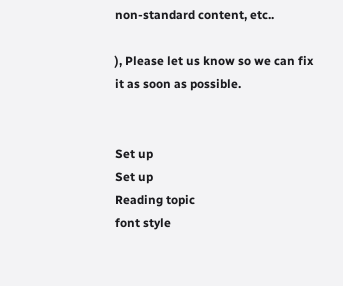non-standard content, etc..

), Please let us know so we can fix it as soon as possible.


Set up
Set up
Reading topic
font style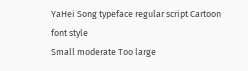YaHei Song typeface regular script Cartoon
font style
Small moderate Too large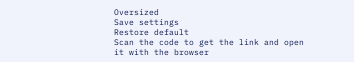Oversized
Save settings
Restore default
Scan the code to get the link and open it with the browser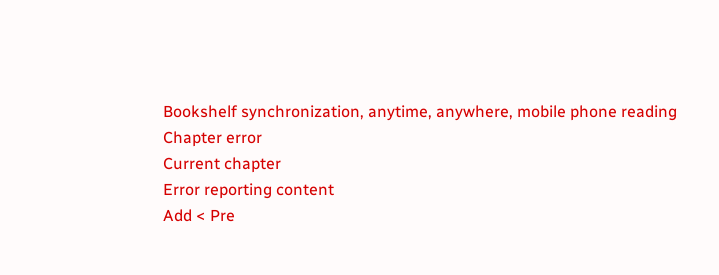Bookshelf synchronization, anytime, anywhere, mobile phone reading
Chapter error
Current chapter
Error reporting content
Add < Pre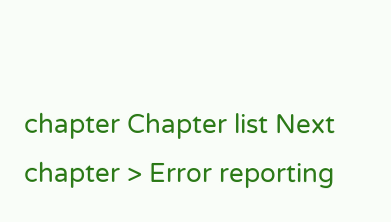chapter Chapter list Next chapter > Error reporting